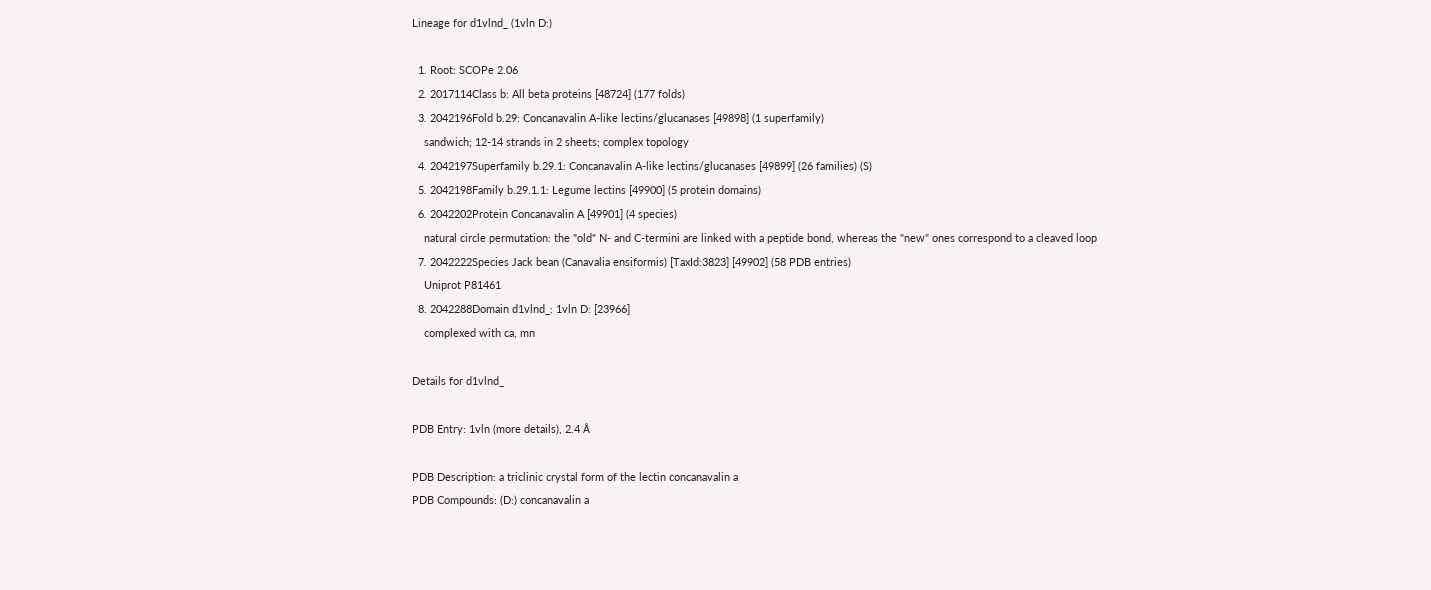Lineage for d1vlnd_ (1vln D:)

  1. Root: SCOPe 2.06
  2. 2017114Class b: All beta proteins [48724] (177 folds)
  3. 2042196Fold b.29: Concanavalin A-like lectins/glucanases [49898] (1 superfamily)
    sandwich; 12-14 strands in 2 sheets; complex topology
  4. 2042197Superfamily b.29.1: Concanavalin A-like lectins/glucanases [49899] (26 families) (S)
  5. 2042198Family b.29.1.1: Legume lectins [49900] (5 protein domains)
  6. 2042202Protein Concanavalin A [49901] (4 species)
    natural circle permutation: the "old" N- and C-termini are linked with a peptide bond, whereas the "new" ones correspond to a cleaved loop
  7. 2042222Species Jack bean (Canavalia ensiformis) [TaxId:3823] [49902] (58 PDB entries)
    Uniprot P81461
  8. 2042288Domain d1vlnd_: 1vln D: [23966]
    complexed with ca, mn

Details for d1vlnd_

PDB Entry: 1vln (more details), 2.4 Å

PDB Description: a triclinic crystal form of the lectin concanavalin a
PDB Compounds: (D:) concanavalin a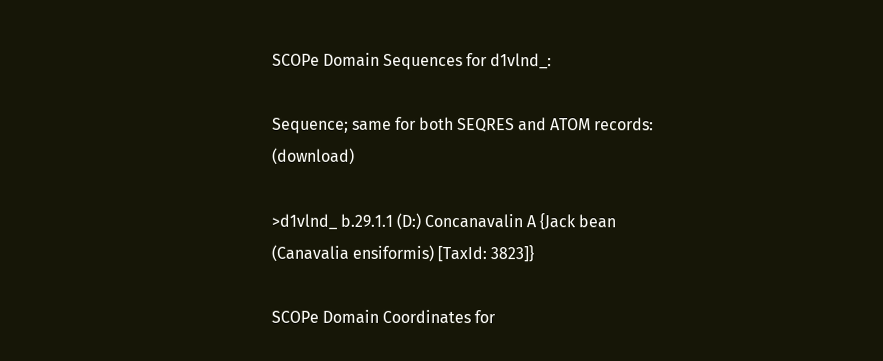SCOPe Domain Sequences for d1vlnd_:

Sequence; same for both SEQRES and ATOM records: (download)

>d1vlnd_ b.29.1.1 (D:) Concanavalin A {Jack bean (Canavalia ensiformis) [TaxId: 3823]}

SCOPe Domain Coordinates for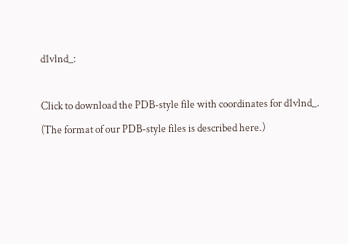d1vlnd_:

Click to download the PDB-style file with coordinates for d1vlnd_.
(The format of our PDB-style files is described here.)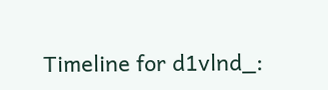Timeline for d1vlnd_: